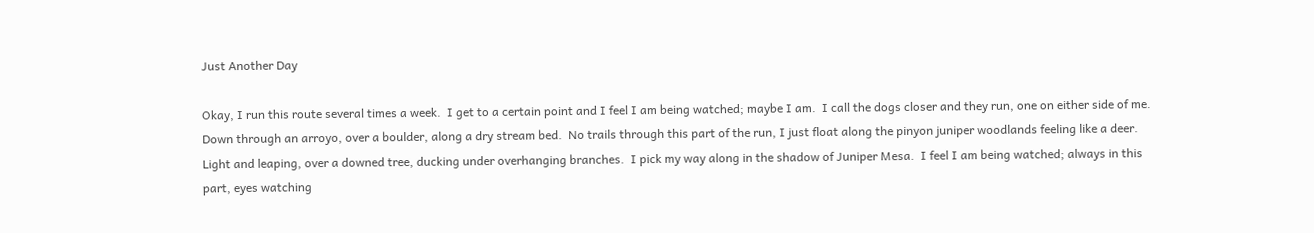Just Another Day

Okay, I run this route several times a week.  I get to a certain point and I feel I am being watched; maybe I am.  I call the dogs closer and they run, one on either side of me.  Down through an arroyo, over a boulder, along a dry stream bed.  No trails through this part of the run, I just float along the pinyon juniper woodlands feeling like a deer.  Light and leaping, over a downed tree, ducking under overhanging branches.  I pick my way along in the shadow of Juniper Mesa.  I feel I am being watched; always in this part, eyes watching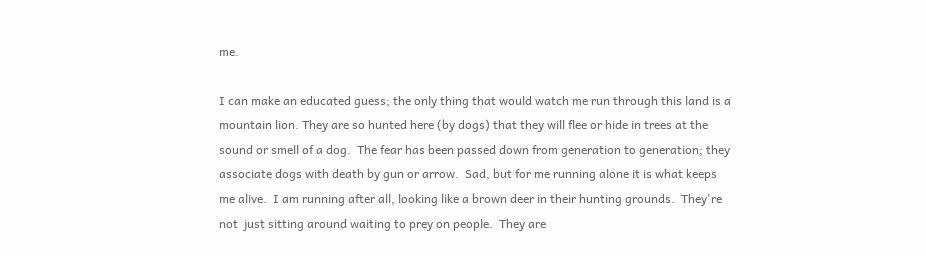me.

I can make an educated guess; the only thing that would watch me run through this land is a mountain lion. They are so hunted here (by dogs) that they will flee or hide in trees at the sound or smell of a dog.  The fear has been passed down from generation to generation; they associate dogs with death by gun or arrow.  Sad, but for me running alone it is what keeps me alive.  I am running after all, looking like a brown deer in their hunting grounds.  They're not  just sitting around waiting to prey on people.  They are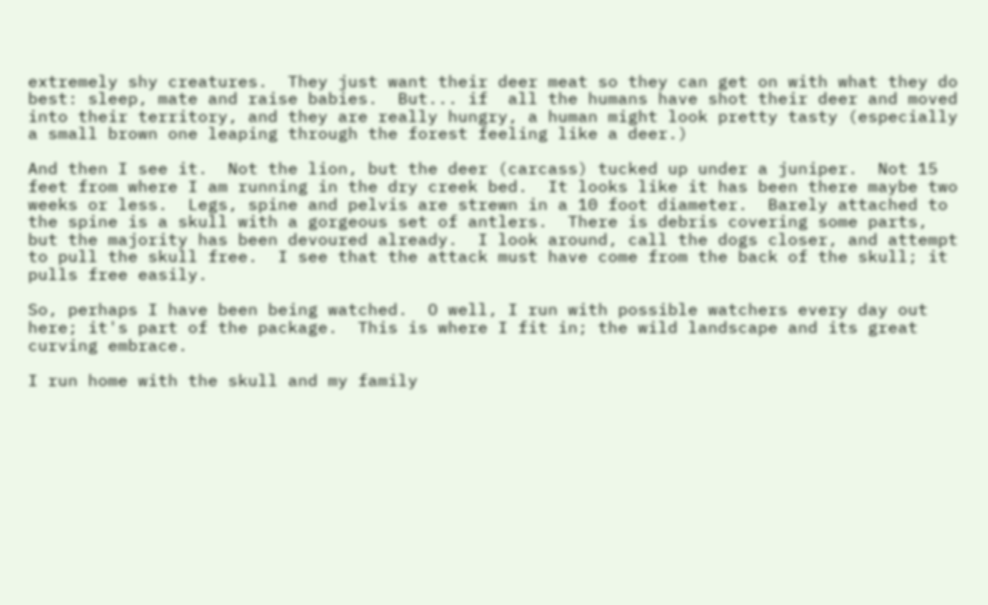extremely shy creatures.  They just want their deer meat so they can get on with what they do best: sleep, mate and raise babies.  But... if  all the humans have shot their deer and moved into their territory, and they are really hungry, a human might look pretty tasty (especially a small brown one leaping through the forest feeling like a deer.)

And then I see it.  Not the lion, but the deer (carcass) tucked up under a juniper.  Not 15 feet from where I am running in the dry creek bed.  It looks like it has been there maybe two weeks or less.  Legs, spine and pelvis are strewn in a 10 foot diameter.  Barely attached to the spine is a skull with a gorgeous set of antlers.  There is debris covering some parts, but the majority has been devoured already.  I look around, call the dogs closer, and attempt to pull the skull free.  I see that the attack must have come from the back of the skull; it pulls free easily.

So, perhaps I have been being watched.  O well, I run with possible watchers every day out here; it's part of the package.  This is where I fit in; the wild landscape and its great curving embrace.

I run home with the skull and my family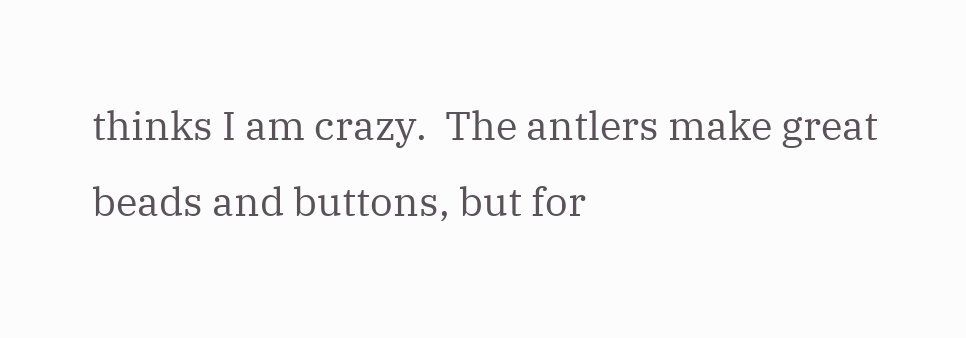thinks I am crazy.  The antlers make great beads and buttons, but for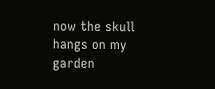now the skull hangs on my garden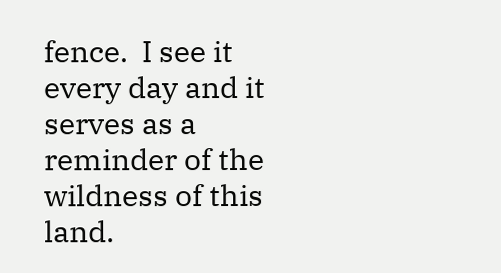fence.  I see it every day and it serves as a reminder of the wildness of this land.